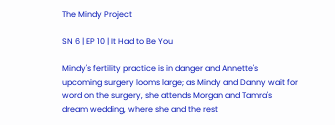The Mindy Project

SN 6 | EP 10 | It Had to Be You

Mindy's fertility practice is in danger and Annette's upcoming surgery looms large; as Mindy and Danny wait for word on the surgery, she attends Morgan and Tamra's dream wedding, where she and the rest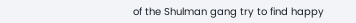of the Shulman gang try to find happy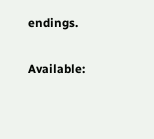endings.

Available: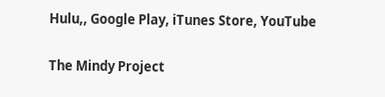Hulu,, Google Play, iTunes Store, YouTube

The Mindy Project